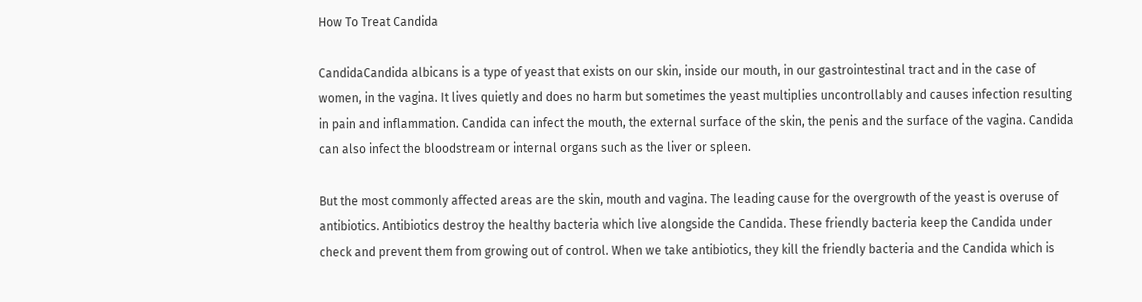How To Treat Candida

CandidaCandida albicans is a type of yeast that exists on our skin, inside our mouth, in our gastrointestinal tract and in the case of women, in the vagina. It lives quietly and does no harm but sometimes the yeast multiplies uncontrollably and causes infection resulting in pain and inflammation. Candida can infect the mouth, the external surface of the skin, the penis and the surface of the vagina. Candida can also infect the bloodstream or internal organs such as the liver or spleen.

But the most commonly affected areas are the skin, mouth and vagina. The leading cause for the overgrowth of the yeast is overuse of antibiotics. Antibiotics destroy the healthy bacteria which live alongside the Candida. These friendly bacteria keep the Candida under check and prevent them from growing out of control. When we take antibiotics, they kill the friendly bacteria and the Candida which is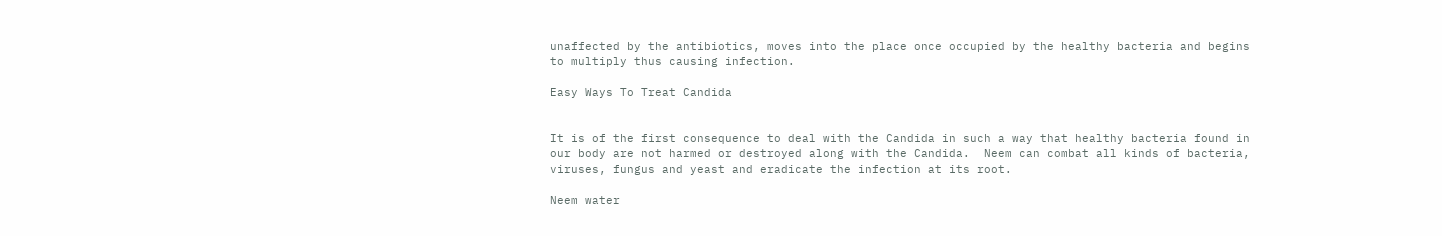unaffected by the antibiotics, moves into the place once occupied by the healthy bacteria and begins to multiply thus causing infection.

Easy Ways To Treat Candida


It is of the first consequence to deal with the Candida in such a way that healthy bacteria found in our body are not harmed or destroyed along with the Candida.  Neem can combat all kinds of bacteria, viruses, fungus and yeast and eradicate the infection at its root.

Neem water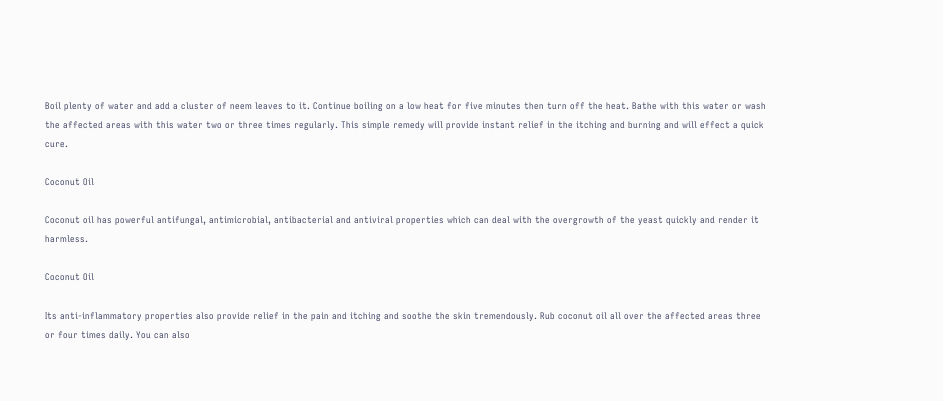Boil plenty of water and add a cluster of neem leaves to it. Continue boiling on a low heat for five minutes then turn off the heat. Bathe with this water or wash the affected areas with this water two or three times regularly. This simple remedy will provide instant relief in the itching and burning and will effect a quick cure.

Coconut Oil

Coconut oil has powerful antifungal, antimicrobial, antibacterial and antiviral properties which can deal with the overgrowth of the yeast quickly and render it harmless.

Coconut Oil

Its anti-inflammatory properties also provide relief in the pain and itching and soothe the skin tremendously. Rub coconut oil all over the affected areas three or four times daily. You can also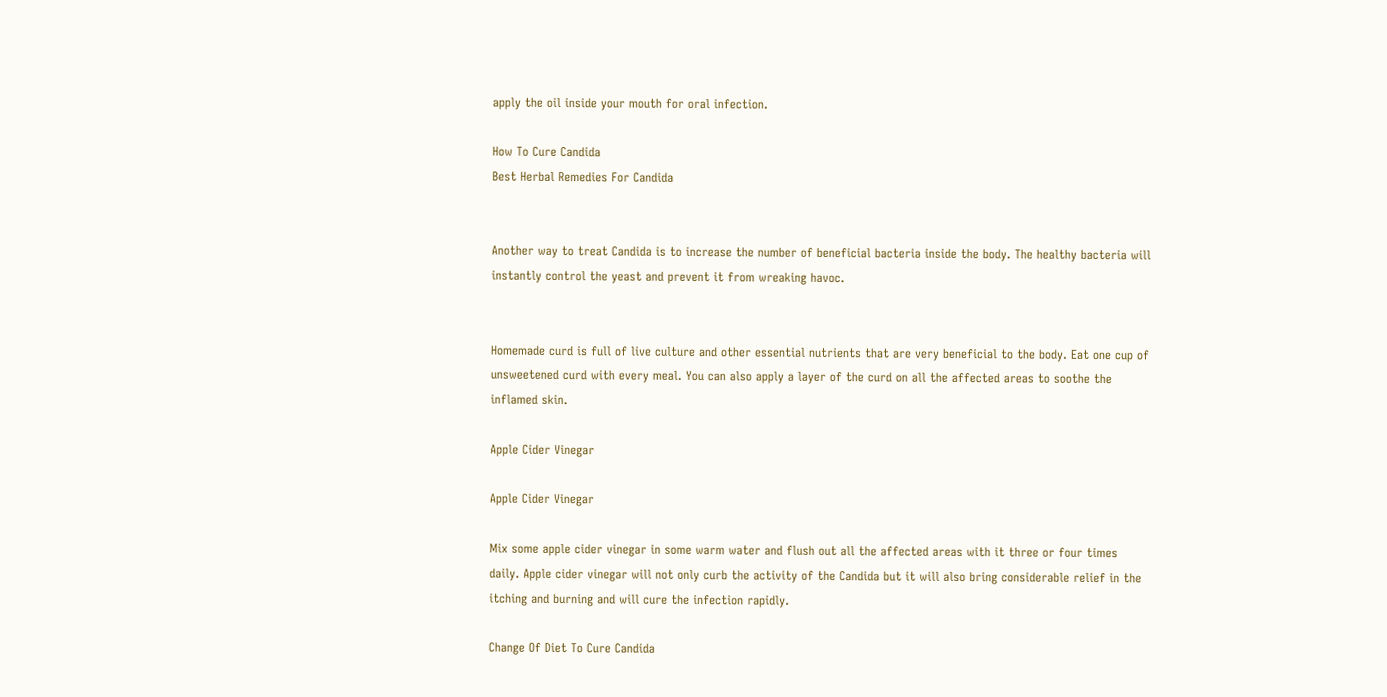apply the oil inside your mouth for oral infection.

How To Cure Candida
Best Herbal Remedies For Candida


Another way to treat Candida is to increase the number of beneficial bacteria inside the body. The healthy bacteria will instantly control the yeast and prevent it from wreaking havoc.


Homemade curd is full of live culture and other essential nutrients that are very beneficial to the body. Eat one cup of unsweetened curd with every meal. You can also apply a layer of the curd on all the affected areas to soothe the inflamed skin.

Apple Cider Vinegar

Apple Cider Vinegar

Mix some apple cider vinegar in some warm water and flush out all the affected areas with it three or four times daily. Apple cider vinegar will not only curb the activity of the Candida but it will also bring considerable relief in the itching and burning and will cure the infection rapidly.

Change Of Diet To Cure Candida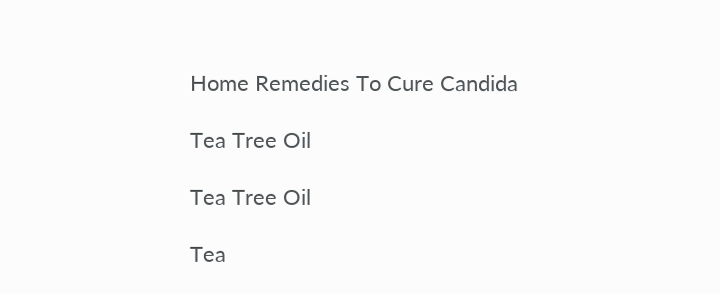Home Remedies To Cure Candida

Tea Tree Oil

Tea Tree Oil

Tea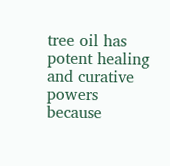tree oil has potent healing and curative powers because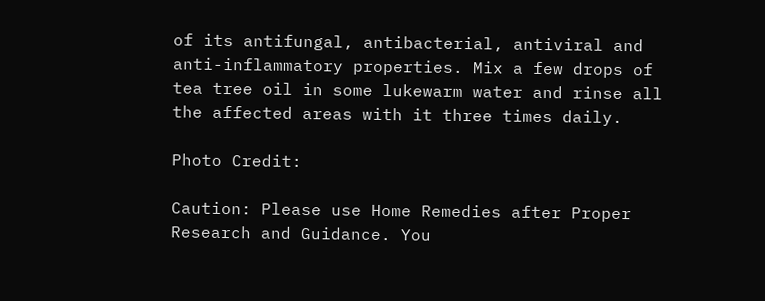of its antifungal, antibacterial, antiviral and anti-inflammatory properties. Mix a few drops of tea tree oil in some lukewarm water and rinse all the affected areas with it three times daily.

Photo Credit:

Caution: Please use Home Remedies after Proper Research and Guidance. You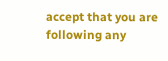accept that you are following any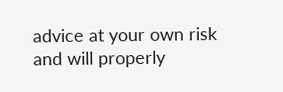advice at your own risk and will properly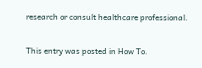research or consult healthcare professional.

This entry was posted in How To.